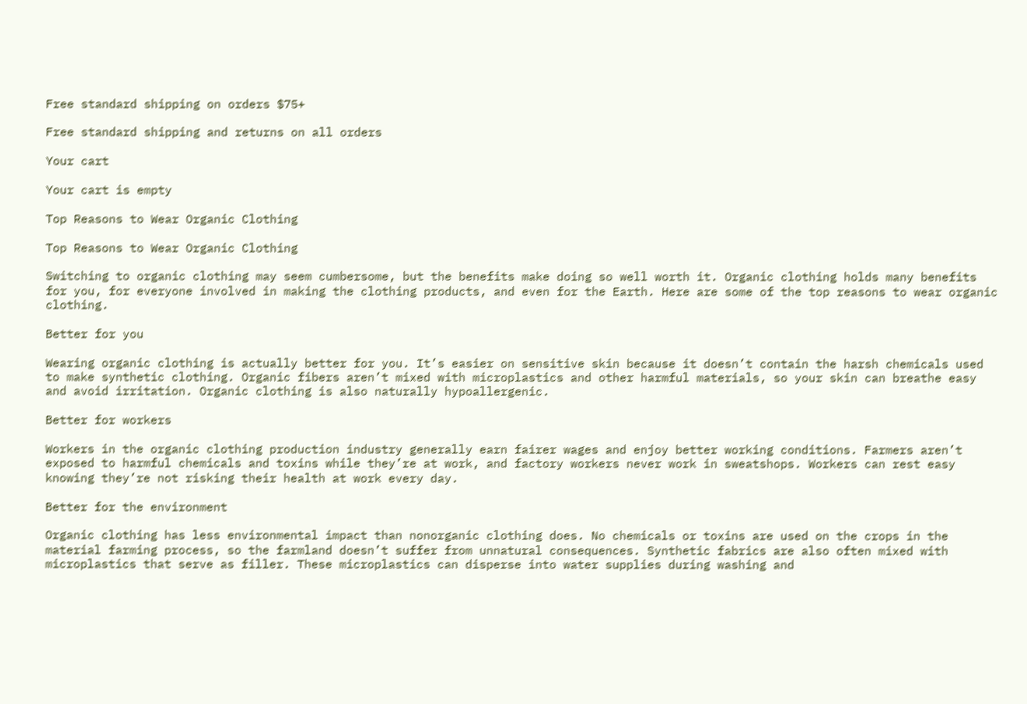Free standard shipping on orders $75+

Free standard shipping and returns on all orders

Your cart

Your cart is empty

Top Reasons to Wear Organic Clothing

Top Reasons to Wear Organic Clothing

Switching to organic clothing may seem cumbersome, but the benefits make doing so well worth it. Organic clothing holds many benefits for you, for everyone involved in making the clothing products, and even for the Earth. Here are some of the top reasons to wear organic clothing.

Better for you

Wearing organic clothing is actually better for you. It’s easier on sensitive skin because it doesn’t contain the harsh chemicals used to make synthetic clothing. Organic fibers aren’t mixed with microplastics and other harmful materials, so your skin can breathe easy and avoid irritation. Organic clothing is also naturally hypoallergenic.

Better for workers

Workers in the organic clothing production industry generally earn fairer wages and enjoy better working conditions. Farmers aren’t exposed to harmful chemicals and toxins while they’re at work, and factory workers never work in sweatshops. Workers can rest easy knowing they’re not risking their health at work every day.

Better for the environment

Organic clothing has less environmental impact than nonorganic clothing does. No chemicals or toxins are used on the crops in the material farming process, so the farmland doesn’t suffer from unnatural consequences. Synthetic fabrics are also often mixed with microplastics that serve as filler. These microplastics can disperse into water supplies during washing and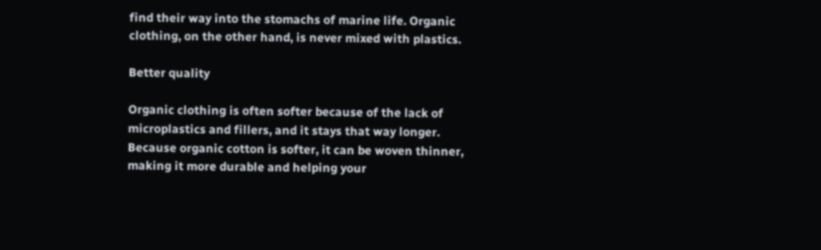find their way into the stomachs of marine life. Organic clothing, on the other hand, is never mixed with plastics.

Better quality

Organic clothing is often softer because of the lack of microplastics and fillers, and it stays that way longer. Because organic cotton is softer, it can be woven thinner, making it more durable and helping your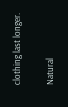clothing last longer.

Natural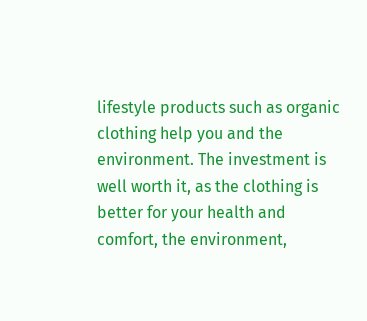lifestyle products such as organic clothing help you and the environment. The investment is well worth it, as the clothing is better for your health and comfort, the environment,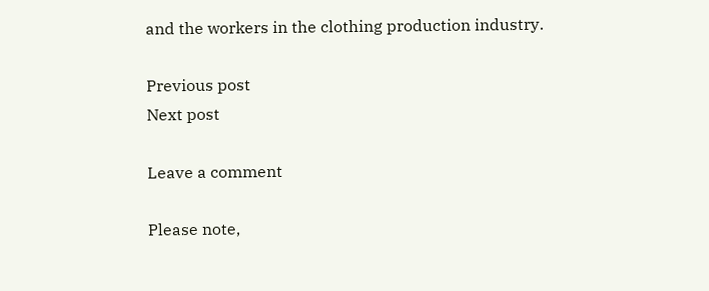and the workers in the clothing production industry.

Previous post
Next post

Leave a comment

Please note,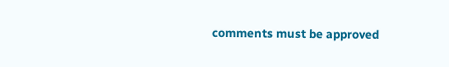comments must be approved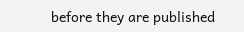before they are published